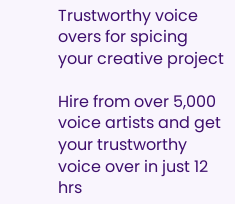Trustworthy voice overs for spicing your creative project

Hire from over 5,000 voice artists and get your trustworthy voice over in just 12 hrs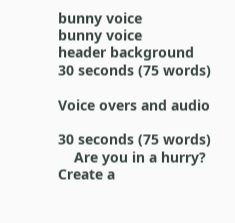bunny voice
bunny voice
header background
30 seconds (75 words)

Voice overs and audio

30 seconds (75 words)
    Are you in a hurry? Create a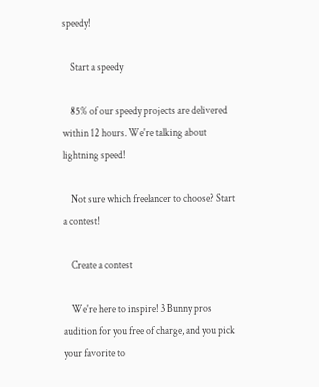speedy!

    Start a speedy

    85% of our speedy projects are delivered within 12 hours. We're talking about lightning speed!

    Not sure which freelancer to choose? Start a contest!

    Create a contest

    We're here to inspire! 3 Bunny pros audition for you free of charge, and you pick your favorite to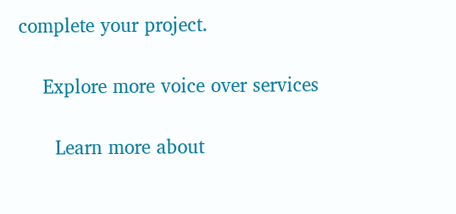complete your project.

    Explore more voice over services

      Learn more about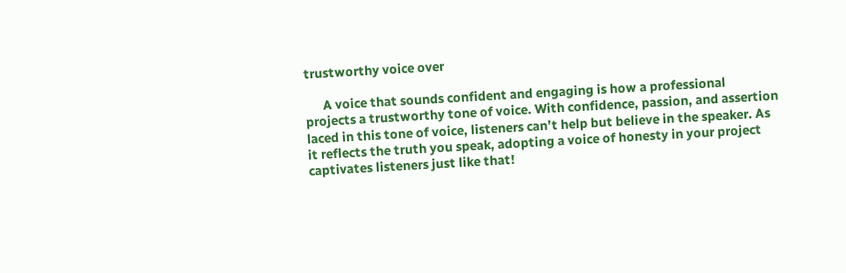trustworthy voice over

      A voice that sounds confident and engaging is how a professional projects a trustworthy tone of voice. With confidence, passion, and assertion laced in this tone of voice, listeners can’t help but believe in the speaker. As it reflects the truth you speak, adopting a voice of honesty in your project captivates listeners just like that!